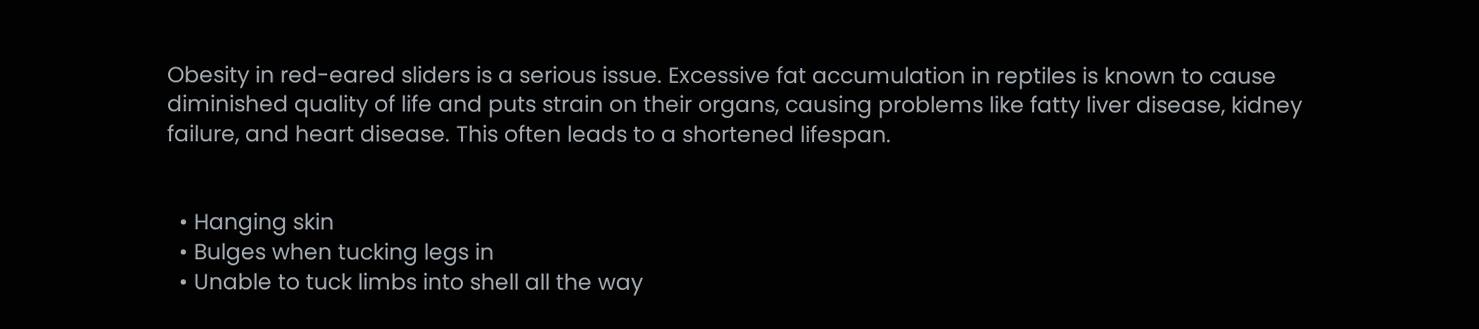Obesity in red-eared sliders is a serious issue. Excessive fat accumulation in reptiles is known to cause diminished quality of life and puts strain on their organs, causing problems like fatty liver disease, kidney failure, and heart disease. This often leads to a shortened lifespan.


  • Hanging skin
  • Bulges when tucking legs in
  • Unable to tuck limbs into shell all the way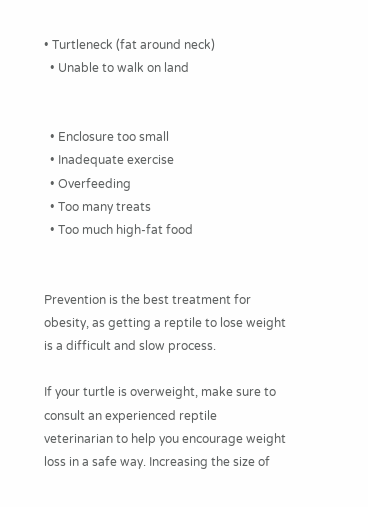• Turtleneck (fat around neck)
  • Unable to walk on land


  • Enclosure too small
  • Inadequate exercise
  • Overfeeding
  • Too many treats
  • Too much high-fat food


Prevention is the best treatment for obesity, as getting a reptile to lose weight is a difficult and slow process.

If your turtle is overweight, make sure to consult an experienced reptile veterinarian to help you encourage weight loss in a safe way. Increasing the size of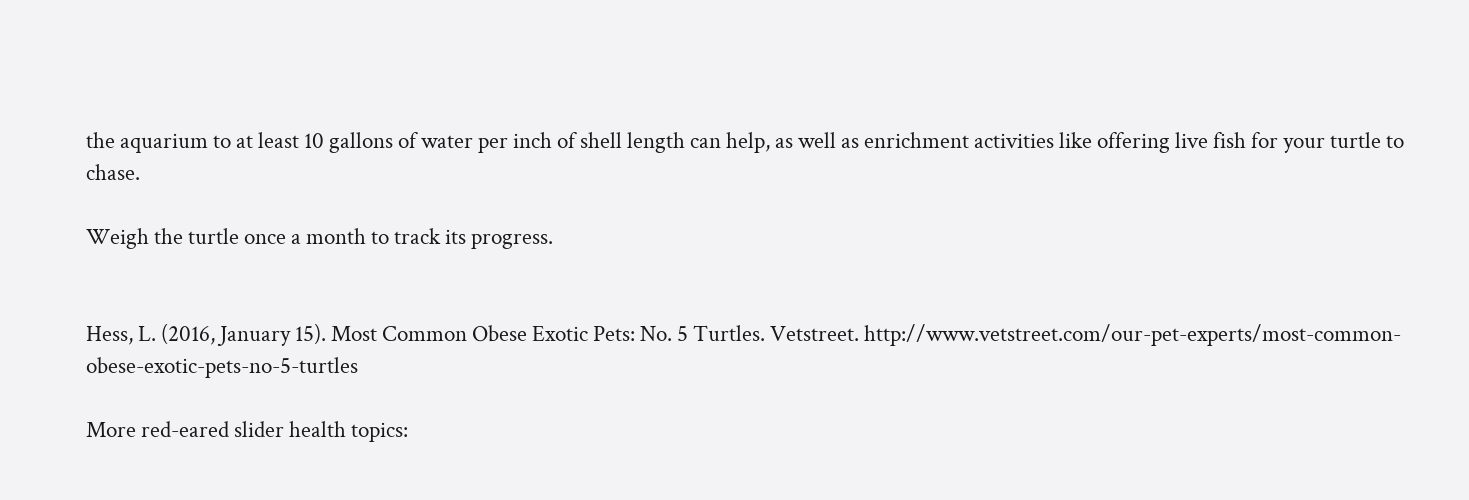the aquarium to at least 10 gallons of water per inch of shell length can help, as well as enrichment activities like offering live fish for your turtle to chase.

Weigh the turtle once a month to track its progress.


Hess, L. (2016, January 15). Most Common Obese Exotic Pets: No. 5 Turtles. Vetstreet. http://www.vetstreet.com/our-pet-experts/most-common-obese-exotic-pets-no-5-turtles

More red-eared slider health topics: